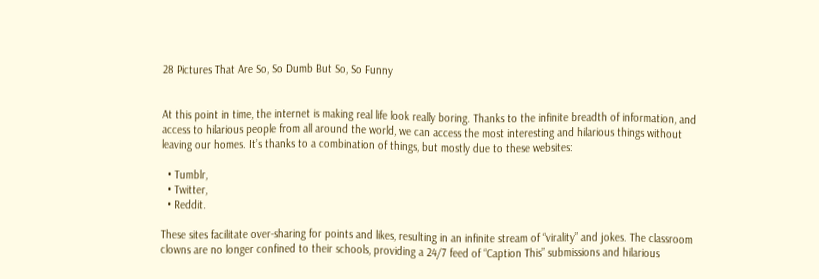28 Pictures That Are So, So Dumb But So, So Funny


At this point in time, the internet is making real life look really boring. Thanks to the infinite breadth of information, and access to hilarious people from all around the world, we can access the most interesting and hilarious things without leaving our homes. It’s thanks to a combination of things, but mostly due to these websites:

  • Tumblr,
  • Twitter,
  • Reddit.

These sites facilitate over-sharing for points and likes, resulting in an infinite stream of “virality” and jokes. The classroom clowns are no longer confined to their schools, providing a 24/7 feed of “Caption This” submissions and hilarious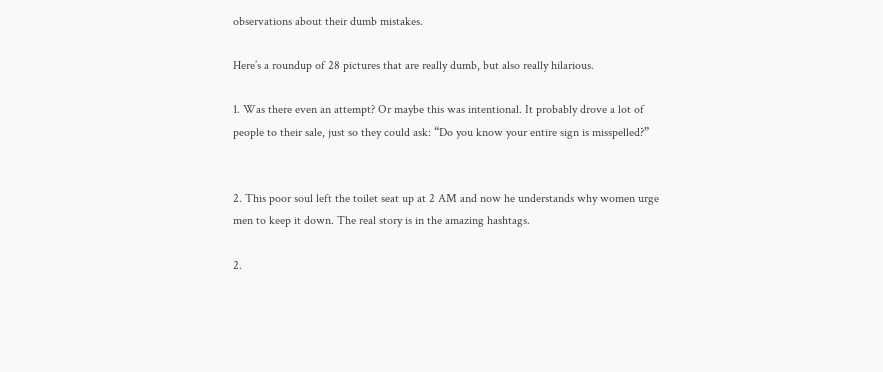observations about their dumb mistakes.

Here’s a roundup of 28 pictures that are really dumb, but also really hilarious.

1. Was there even an attempt? Or maybe this was intentional. It probably drove a lot of people to their sale, just so they could ask: “Do you know your entire sign is misspelled?”


2. This poor soul left the toilet seat up at 2 AM and now he understands why women urge men to keep it down. The real story is in the amazing hashtags.

2.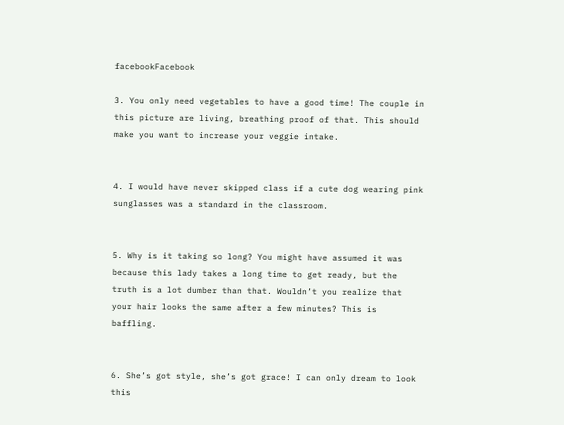facebookFacebook

3. You only need vegetables to have a good time! The couple in this picture are living, breathing proof of that. This should make you want to increase your veggie intake.


4. I would have never skipped class if a cute dog wearing pink sunglasses was a standard in the classroom.


5. Why is it taking so long? You might have assumed it was because this lady takes a long time to get ready, but the truth is a lot dumber than that. Wouldn’t you realize that your hair looks the same after a few minutes? This is baffling.


6. She’s got style, she’s got grace! I can only dream to look this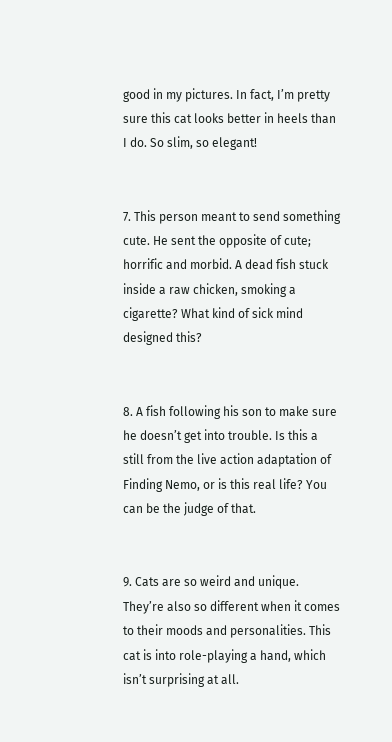good in my pictures. In fact, I’m pretty sure this cat looks better in heels than I do. So slim, so elegant!


7. This person meant to send something cute. He sent the opposite of cute; horrific and morbid. A dead fish stuck inside a raw chicken, smoking a cigarette? What kind of sick mind designed this?


8. A fish following his son to make sure he doesn’t get into trouble. Is this a still from the live action adaptation of Finding Nemo, or is this real life? You can be the judge of that.


9. Cats are so weird and unique. They’re also so different when it comes to their moods and personalities. This cat is into role-playing a hand, which isn’t surprising at all.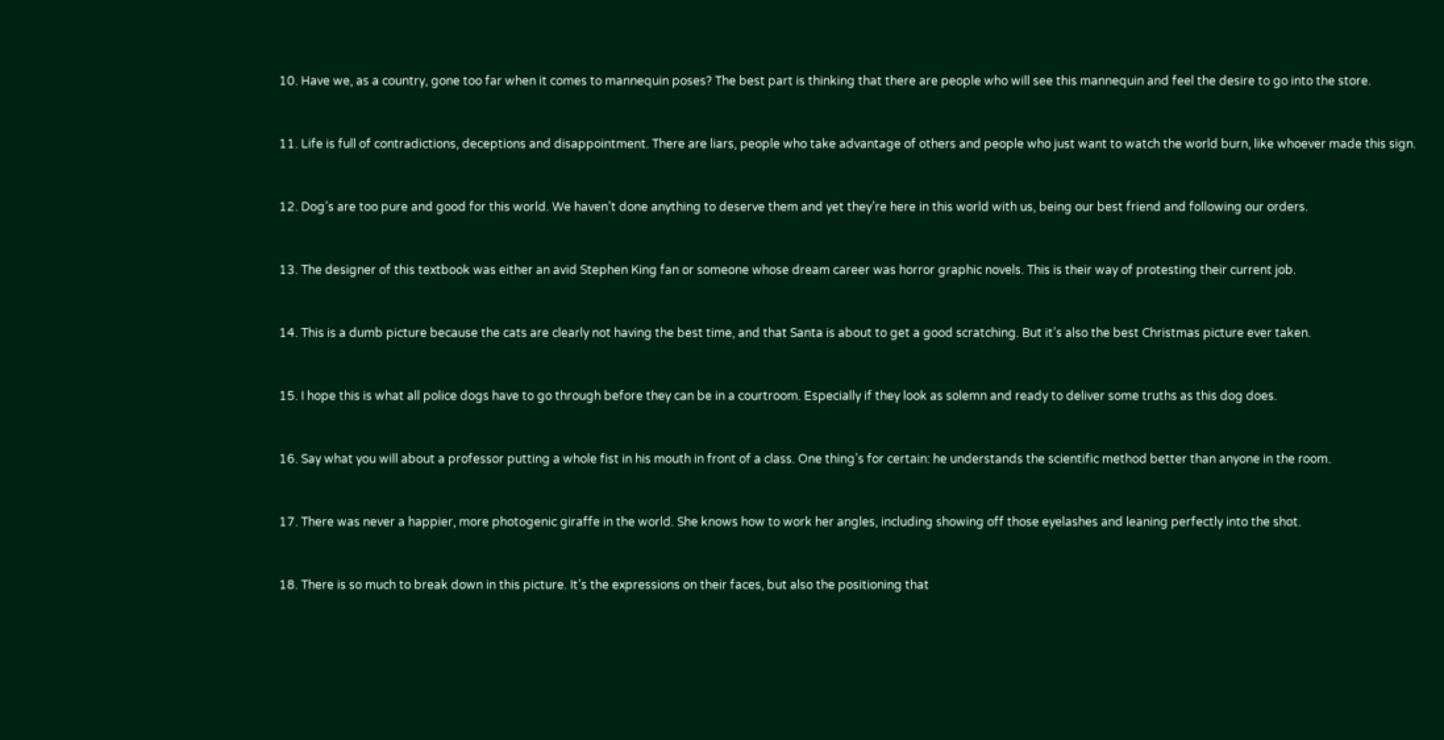10. Have we, as a country, gone too far when it comes to mannequin poses? The best part is thinking that there are people who will see this mannequin and feel the desire to go into the store.


11. Life is full of contradictions, deceptions and disappointment. There are liars, people who take advantage of others and people who just want to watch the world burn, like whoever made this sign.


12. Dog’s are too pure and good for this world. We haven’t done anything to deserve them and yet they’re here in this world with us, being our best friend and following our orders.


13. The designer of this textbook was either an avid Stephen King fan or someone whose dream career was horror graphic novels. This is their way of protesting their current job.


14. This is a dumb picture because the cats are clearly not having the best time, and that Santa is about to get a good scratching. But it’s also the best Christmas picture ever taken.


15. I hope this is what all police dogs have to go through before they can be in a courtroom. Especially if they look as solemn and ready to deliver some truths as this dog does.


16. Say what you will about a professor putting a whole fist in his mouth in front of a class. One thing’s for certain: he understands the scientific method better than anyone in the room.


17. There was never a happier, more photogenic giraffe in the world. She knows how to work her angles, including showing off those eyelashes and leaning perfectly into the shot.


18. There is so much to break down in this picture. It’s the expressions on their faces, but also the positioning that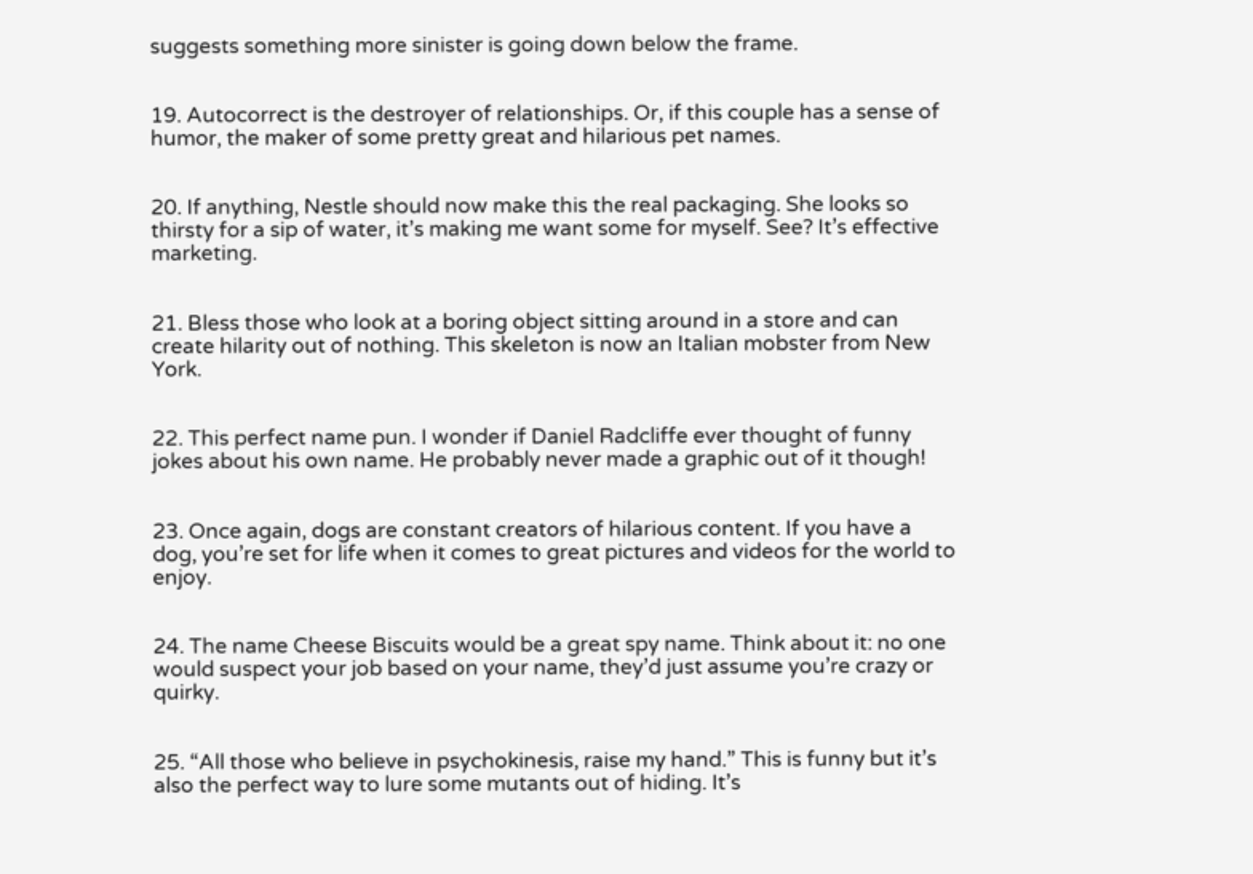suggests something more sinister is going down below the frame.


19. Autocorrect is the destroyer of relationships. Or, if this couple has a sense of humor, the maker of some pretty great and hilarious pet names.


20. If anything, Nestle should now make this the real packaging. She looks so thirsty for a sip of water, it’s making me want some for myself. See? It’s effective marketing.


21. Bless those who look at a boring object sitting around in a store and can create hilarity out of nothing. This skeleton is now an Italian mobster from New York.


22. This perfect name pun. I wonder if Daniel Radcliffe ever thought of funny jokes about his own name. He probably never made a graphic out of it though!


23. Once again, dogs are constant creators of hilarious content. If you have a dog, you’re set for life when it comes to great pictures and videos for the world to enjoy.


24. The name Cheese Biscuits would be a great spy name. Think about it: no one would suspect your job based on your name, they’d just assume you’re crazy or quirky.


25. “All those who believe in psychokinesis, raise my hand.” This is funny but it’s also the perfect way to lure some mutants out of hiding. It’s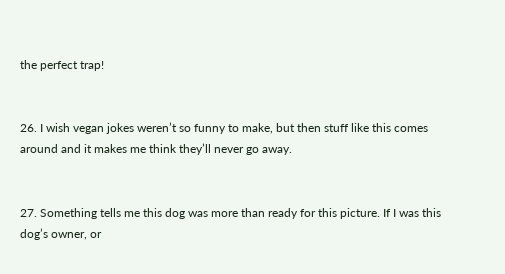the perfect trap!


26. I wish vegan jokes weren’t so funny to make, but then stuff like this comes around and it makes me think they’ll never go away.


27. Something tells me this dog was more than ready for this picture. If I was this dog’s owner, or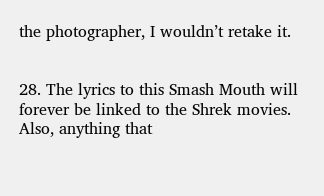the photographer, I wouldn’t retake it.


28. The lyrics to this Smash Mouth will forever be linked to the Shrek movies. Also, anything that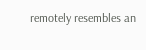remotely resembles an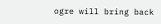ogre will bring back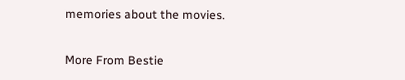memories about the movies.


More From Bestie